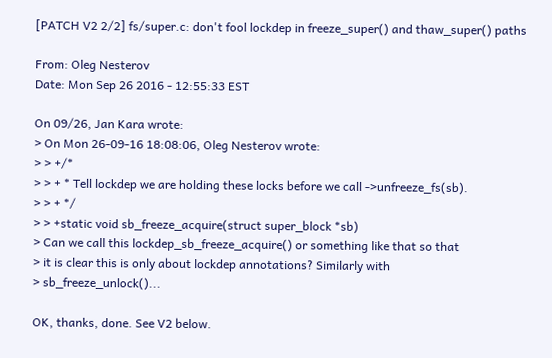[PATCH V2 2/2] fs/super.c: don't fool lockdep in freeze_super() and thaw_super() paths

From: Oleg Nesterov
Date: Mon Sep 26 2016 - 12:55:33 EST

On 09/26, Jan Kara wrote:
> On Mon 26-09-16 18:08:06, Oleg Nesterov wrote:
> > +/*
> > + * Tell lockdep we are holding these locks before we call ->unfreeze_fs(sb).
> > + */
> > +static void sb_freeze_acquire(struct super_block *sb)
> Can we call this lockdep_sb_freeze_acquire() or something like that so that
> it is clear this is only about lockdep annotations? Similarly with
> sb_freeze_unlock()...

OK, thanks, done. See V2 below.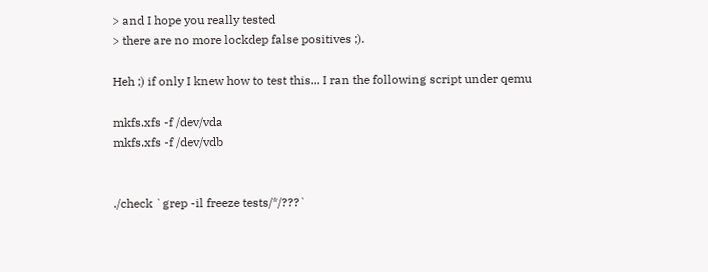> and I hope you really tested
> there are no more lockdep false positives ;).

Heh ;) if only I knew how to test this... I ran the following script under qemu

mkfs.xfs -f /dev/vda
mkfs.xfs -f /dev/vdb


./check `grep -il freeze tests/*/???`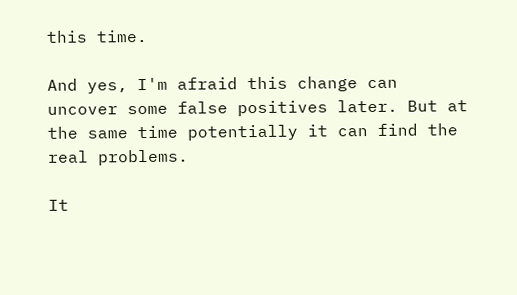this time.

And yes, I'm afraid this change can uncover some false positives later. But at
the same time potentially it can find the real problems.

It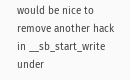would be nice to remove another hack in __sb_start_write under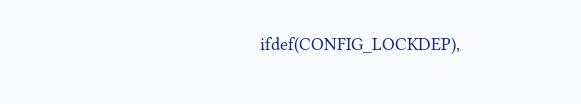ifdef(CONFIG_LOCKDEP),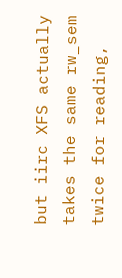but iirc XFS actually takes the same rw_sem twice for reading,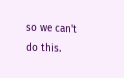so we can't do this.